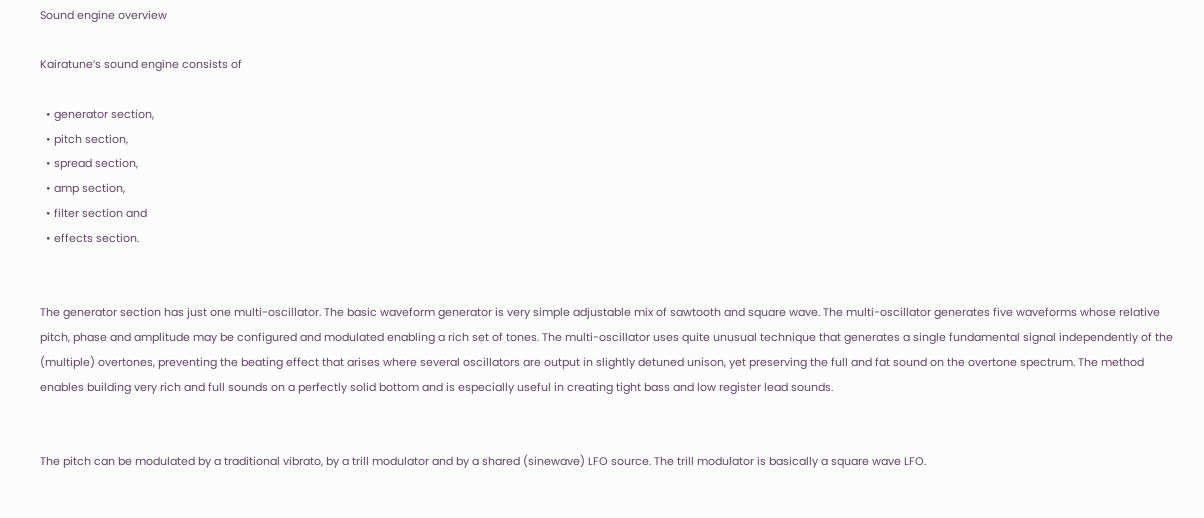Sound engine overview

Kairatune’s sound engine consists of

  • generator section,
  • pitch section,
  • spread section,
  • amp section,
  • filter section and
  • effects section.


The generator section has just one multi-oscillator. The basic waveform generator is very simple adjustable mix of sawtooth and square wave. The multi-oscillator generates five waveforms whose relative pitch, phase and amplitude may be configured and modulated enabling a rich set of tones. The multi-oscillator uses quite unusual technique that generates a single fundamental signal independently of the (multiple) overtones, preventing the beating effect that arises where several oscillators are output in slightly detuned unison, yet preserving the full and fat sound on the overtone spectrum. The method enables building very rich and full sounds on a perfectly solid bottom and is especially useful in creating tight bass and low register lead sounds.


The pitch can be modulated by a traditional vibrato, by a trill modulator and by a shared (sinewave) LFO source. The trill modulator is basically a square wave LFO.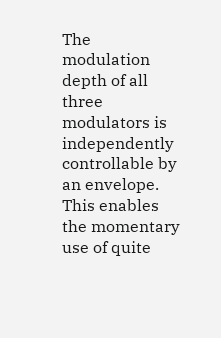The modulation depth of all three modulators is independently controllable by an envelope. This enables the momentary use of quite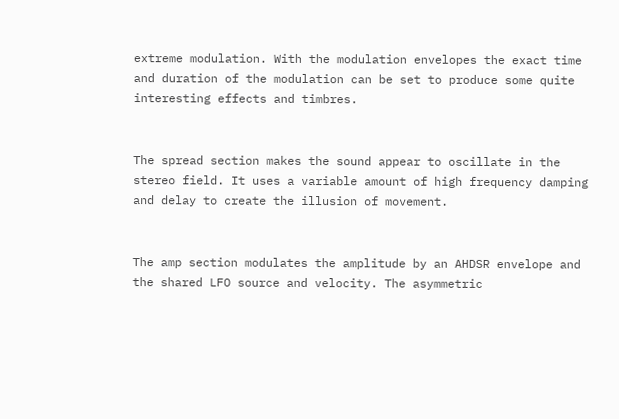extreme modulation. With the modulation envelopes the exact time and duration of the modulation can be set to produce some quite interesting effects and timbres.


The spread section makes the sound appear to oscillate in the stereo field. It uses a variable amount of high frequency damping and delay to create the illusion of movement.


The amp section modulates the amplitude by an AHDSR envelope and the shared LFO source and velocity. The asymmetric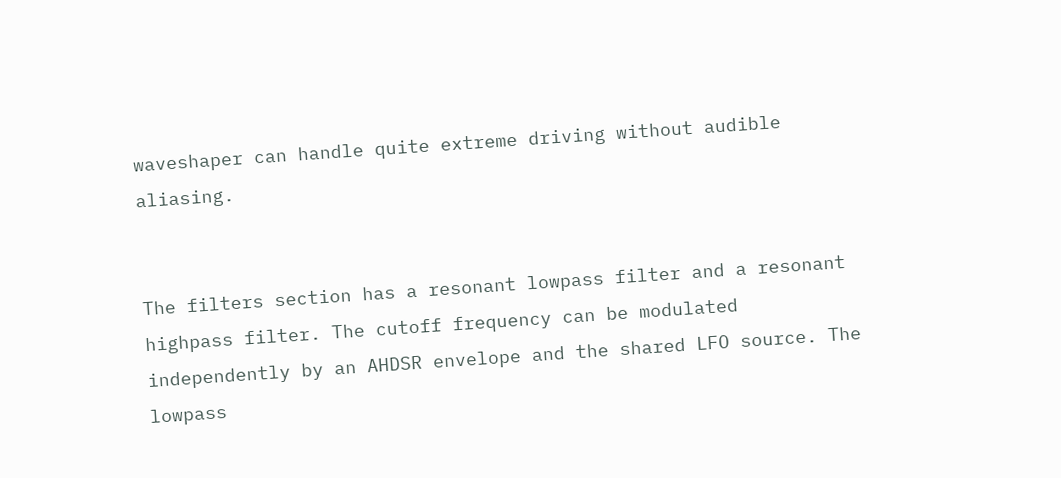waveshaper can handle quite extreme driving without audible aliasing.


The filters section has a resonant lowpass filter and a resonant highpass filter. The cutoff frequency can be modulated independently by an AHDSR envelope and the shared LFO source. The lowpass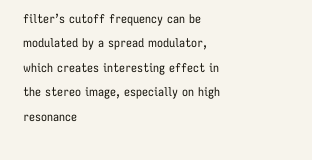filter’s cutoff frequency can be modulated by a spread modulator, which creates interesting effect in the stereo image, especially on high resonance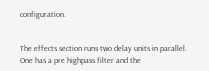configuration.


The effects section runs two delay units in parallel. One has a pre highpass filter and the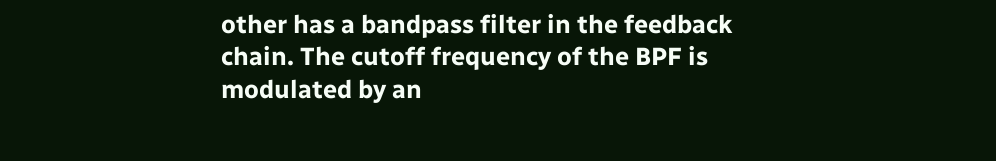other has a bandpass filter in the feedback chain. The cutoff frequency of the BPF is modulated by an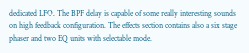dedicated LFO. The BPF delay is capable of some really interesting sounds on high feedback configuration. The effects section contains also a six stage phaser and two EQ units with selectable mode.